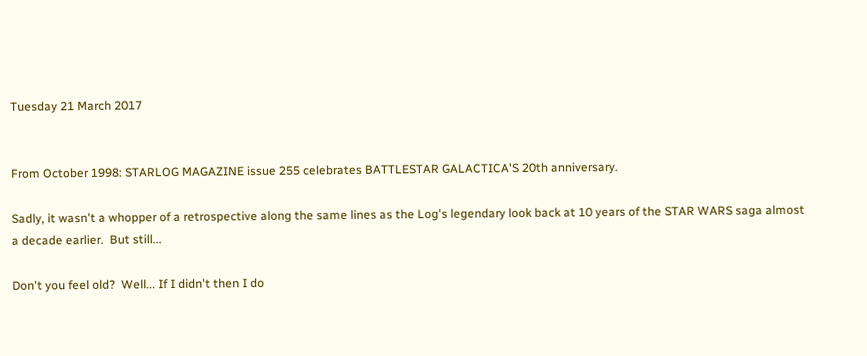Tuesday 21 March 2017


From October 1998: STARLOG MAGAZINE issue 255 celebrates BATTLESTAR GALACTICA'S 20th anniversary.

Sadly, it wasn't a whopper of a retrospective along the same lines as the Log's legendary look back at 10 years of the STAR WARS saga almost a decade earlier.  But still...

Don't you feel old?  Well... If I didn't then I do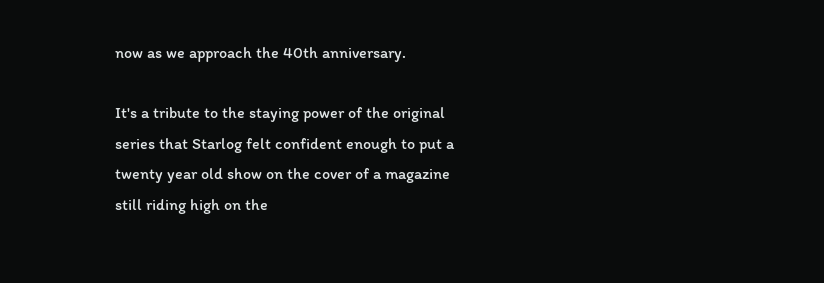now as we approach the 40th anniversary.

It's a tribute to the staying power of the original series that Starlog felt confident enough to put a twenty year old show on the cover of a magazine still riding high on the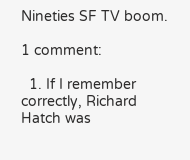Nineties SF TV boom.

1 comment:

  1. If I remember correctly, Richard Hatch was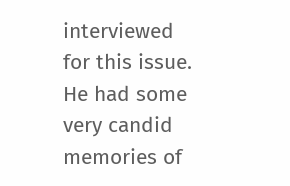interviewed for this issue. He had some very candid memories of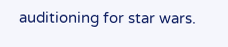auditioning for star wars.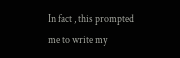In fact , this prompted me to write my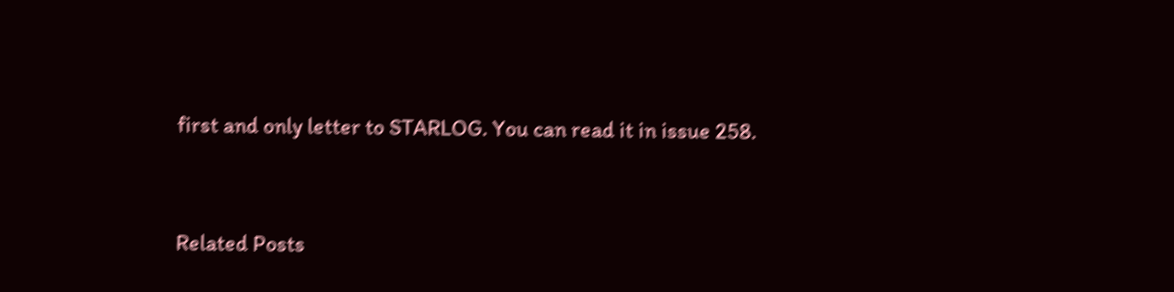first and only letter to STARLOG. You can read it in issue 258.


Related Posts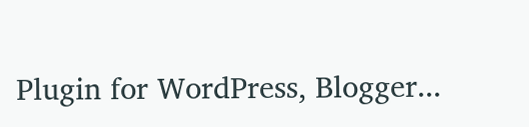Plugin for WordPress, Blogger...